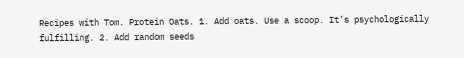Recipes with Tom. Protein Oats. 1. Add oats. Use a scoop. It’s psychologically fulfilling. 2. Add random seeds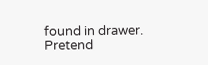found in drawer. Pretend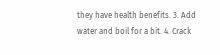they have health benefits. 3. Add water and boil for a bit. 4. Crack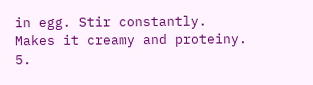in egg. Stir constantly. Makes it creamy and proteiny. 5.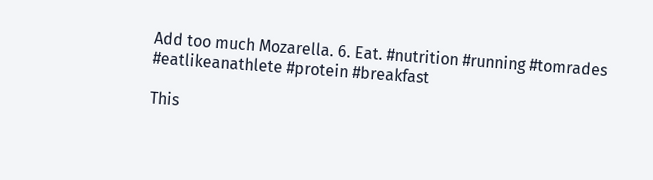Add too much Mozarella. 6. Eat. #nutrition #running #tomrades #eatlikeanathlete #protein #breakfast

This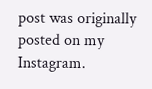post was originally posted on my Instagram.